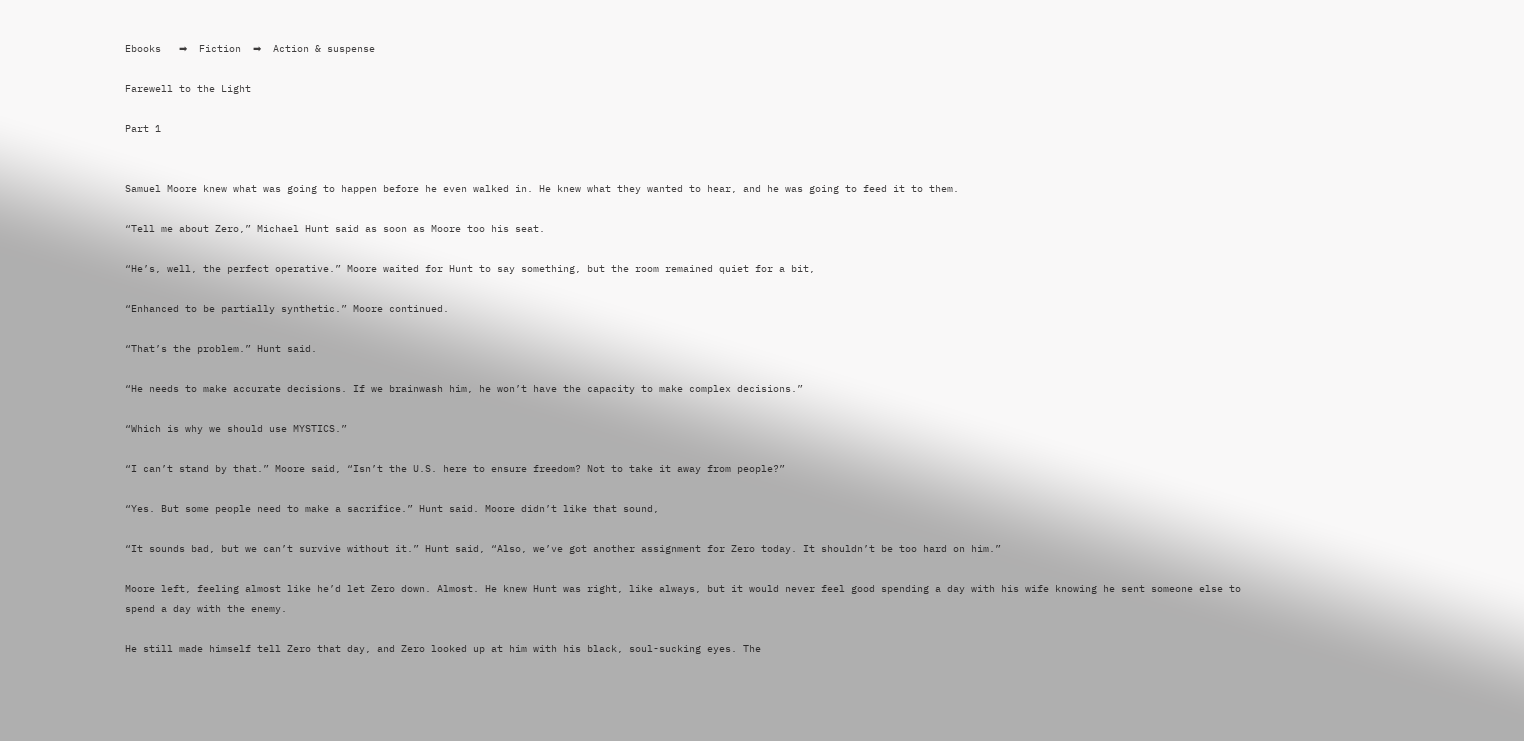Ebooks   ➡  Fiction  ➡  Action & suspense

Farewell to the Light

Part 1


Samuel Moore knew what was going to happen before he even walked in. He knew what they wanted to hear, and he was going to feed it to them.

“Tell me about Zero,” Michael Hunt said as soon as Moore too his seat.

“He’s, well, the perfect operative.” Moore waited for Hunt to say something, but the room remained quiet for a bit,

“Enhanced to be partially synthetic.” Moore continued.

“That’s the problem.” Hunt said.

“He needs to make accurate decisions. If we brainwash him, he won’t have the capacity to make complex decisions.”

“Which is why we should use MYSTICS.”

“I can’t stand by that.” Moore said, “Isn’t the U.S. here to ensure freedom? Not to take it away from people?”

“Yes. But some people need to make a sacrifice.” Hunt said. Moore didn’t like that sound,

“It sounds bad, but we can’t survive without it.” Hunt said, “Also, we’ve got another assignment for Zero today. It shouldn’t be too hard on him.”

Moore left, feeling almost like he’d let Zero down. Almost. He knew Hunt was right, like always, but it would never feel good spending a day with his wife knowing he sent someone else to spend a day with the enemy.

He still made himself tell Zero that day, and Zero looked up at him with his black, soul-sucking eyes. The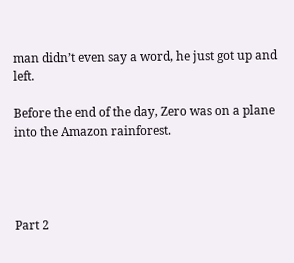man didn’t even say a word, he just got up and left.

Before the end of the day, Zero was on a plane into the Amazon rainforest.




Part 2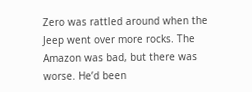Zero was rattled around when the Jeep went over more rocks. The Amazon was bad, but there was worse. He’d been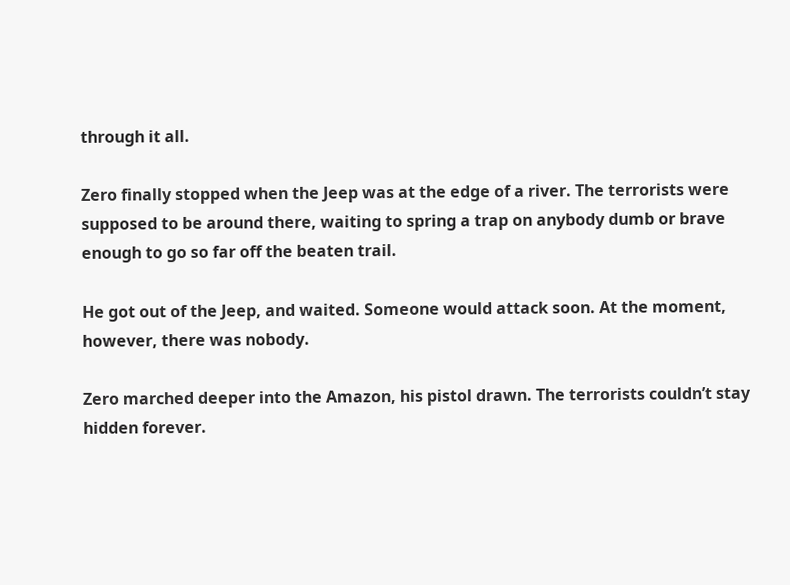through it all.

Zero finally stopped when the Jeep was at the edge of a river. The terrorists were supposed to be around there, waiting to spring a trap on anybody dumb or brave enough to go so far off the beaten trail.

He got out of the Jeep, and waited. Someone would attack soon. At the moment, however, there was nobody.

Zero marched deeper into the Amazon, his pistol drawn. The terrorists couldn’t stay hidden forever.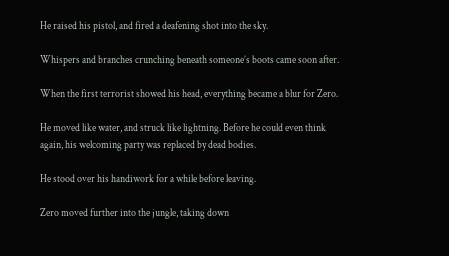He raised his pistol, and fired a deafening shot into the sky.

Whispers and branches crunching beneath someone’s boots came soon after.

When the first terrorist showed his head, everything became a blur for Zero.

He moved like water, and struck like lightning. Before he could even think again, his welcoming party was replaced by dead bodies.

He stood over his handiwork for a while before leaving.

Zero moved further into the jungle, taking down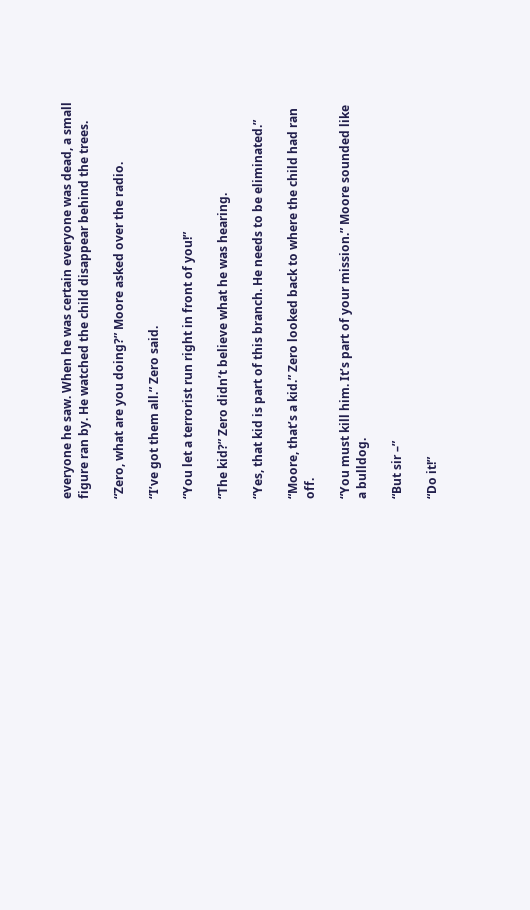everyone he saw. When he was certain everyone was dead, a small figure ran by. He watched the child disappear behind the trees.

“Zero, what are you doing?” Moore asked over the radio.

“I’ve got them all.” Zero said.

“You let a terrorist run right in front of you!”

“The kid?” Zero didn’t believe what he was hearing.

“Yes, that kid is part of this branch. He needs to be eliminated.”

“Moore, that’s a kid.” Zero looked back to where the child had ran off.

“You must kill him. It’s part of your mission.” Moore sounded like a bulldog.

“But sir –”

“Do it!”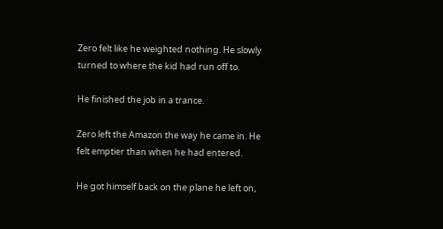Zero felt like he weighted nothing. He slowly turned to where the kid had run off to.

He finished the job in a trance.

Zero left the Amazon the way he came in. He felt emptier than when he had entered.

He got himself back on the plane he left on,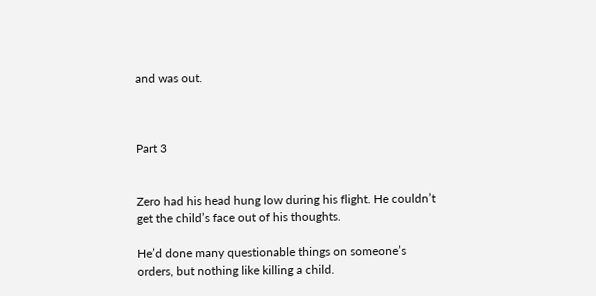and was out.



Part 3


Zero had his head hung low during his flight. He couldn’t get the child’s face out of his thoughts.

He’d done many questionable things on someone’s orders, but nothing like killing a child.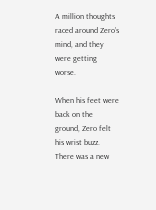A million thoughts raced around Zero’s mind, and they were getting worse.

When his feet were back on the ground, Zero felt his wrist buzz. There was a new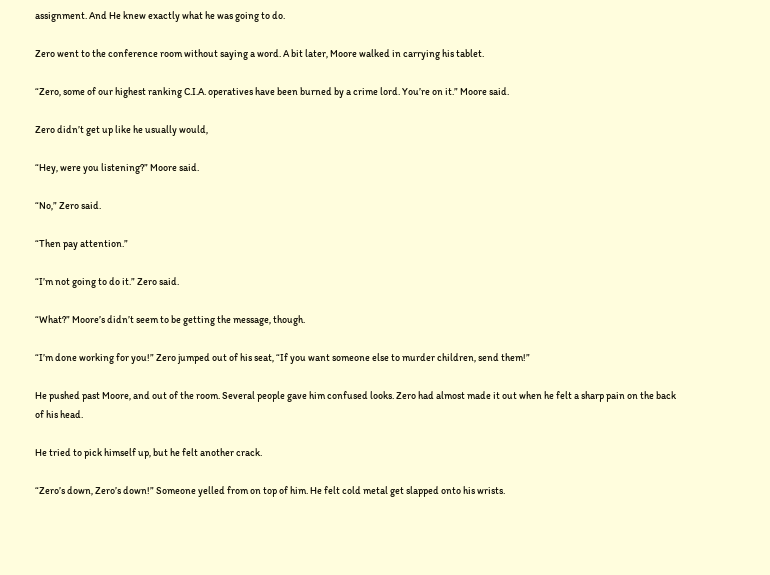assignment. And He knew exactly what he was going to do.

Zero went to the conference room without saying a word. A bit later, Moore walked in carrying his tablet.

“Zero, some of our highest ranking C.I.A. operatives have been burned by a crime lord. You’re on it.” Moore said.

Zero didn’t get up like he usually would,

“Hey, were you listening?” Moore said.

“No,” Zero said.

“Then pay attention.”

“I’m not going to do it.” Zero said.

“What?” Moore’s didn’t seem to be getting the message, though.

“I’m done working for you!” Zero jumped out of his seat, “If you want someone else to murder children, send them!”

He pushed past Moore, and out of the room. Several people gave him confused looks. Zero had almost made it out when he felt a sharp pain on the back of his head.

He tried to pick himself up, but he felt another crack.

“Zero’s down, Zero’s down!” Someone yelled from on top of him. He felt cold metal get slapped onto his wrists.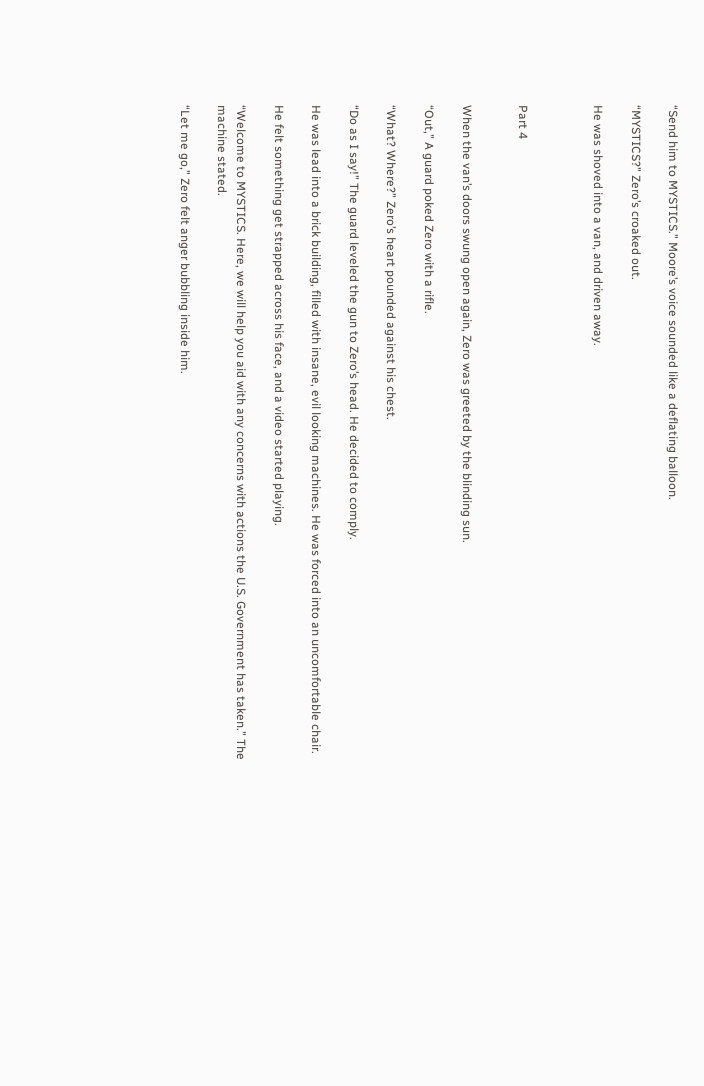“Send him to MYSTICS.” Moore’s voice sounded like a deflating balloon.

“MYSTICS?” Zero’s croaked out.

He was shoved into a van, and driven away.



Part 4


When the van’s doors swung open again, Zero was greeted by the blinding sun.

“Out,” A guard poked Zero with a rifle.

“What? Where?” Zero’s heart pounded against his chest.

“Do as I say!” The guard leveled the gun to Zero’s head. He decided to comply.

He was lead into a brick building, filled with insane, evil looking machines. He was forced into an uncomfortable chair.

He felt something get strapped across his face, and a video started playing.

“Welcome to MYSTICS. Here, we will help you aid with any concerns with actions the U.S. Government has taken.” The machine stated.

“Let me go,” Zero felt anger bubbling inside him.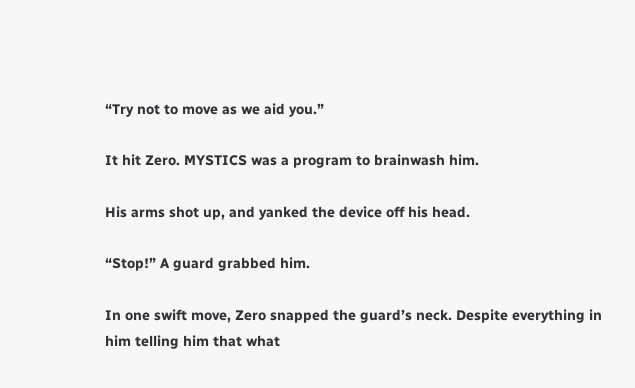“Try not to move as we aid you.”

It hit Zero. MYSTICS was a program to brainwash him.

His arms shot up, and yanked the device off his head.

“Stop!” A guard grabbed him.

In one swift move, Zero snapped the guard’s neck. Despite everything in him telling him that what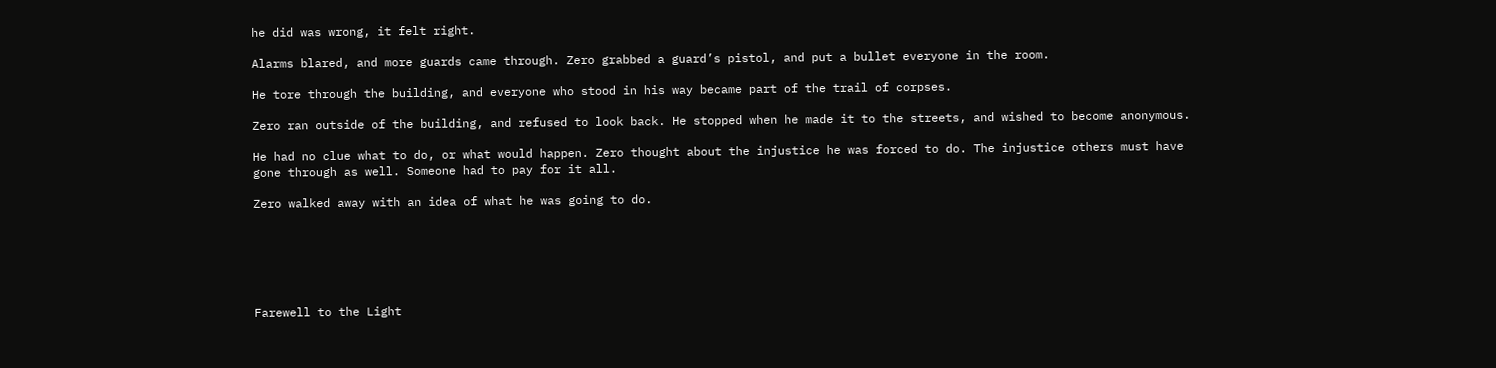he did was wrong, it felt right.

Alarms blared, and more guards came through. Zero grabbed a guard’s pistol, and put a bullet everyone in the room.

He tore through the building, and everyone who stood in his way became part of the trail of corpses.

Zero ran outside of the building, and refused to look back. He stopped when he made it to the streets, and wished to become anonymous.

He had no clue what to do, or what would happen. Zero thought about the injustice he was forced to do. The injustice others must have gone through as well. Someone had to pay for it all.

Zero walked away with an idea of what he was going to do.






Farewell to the Light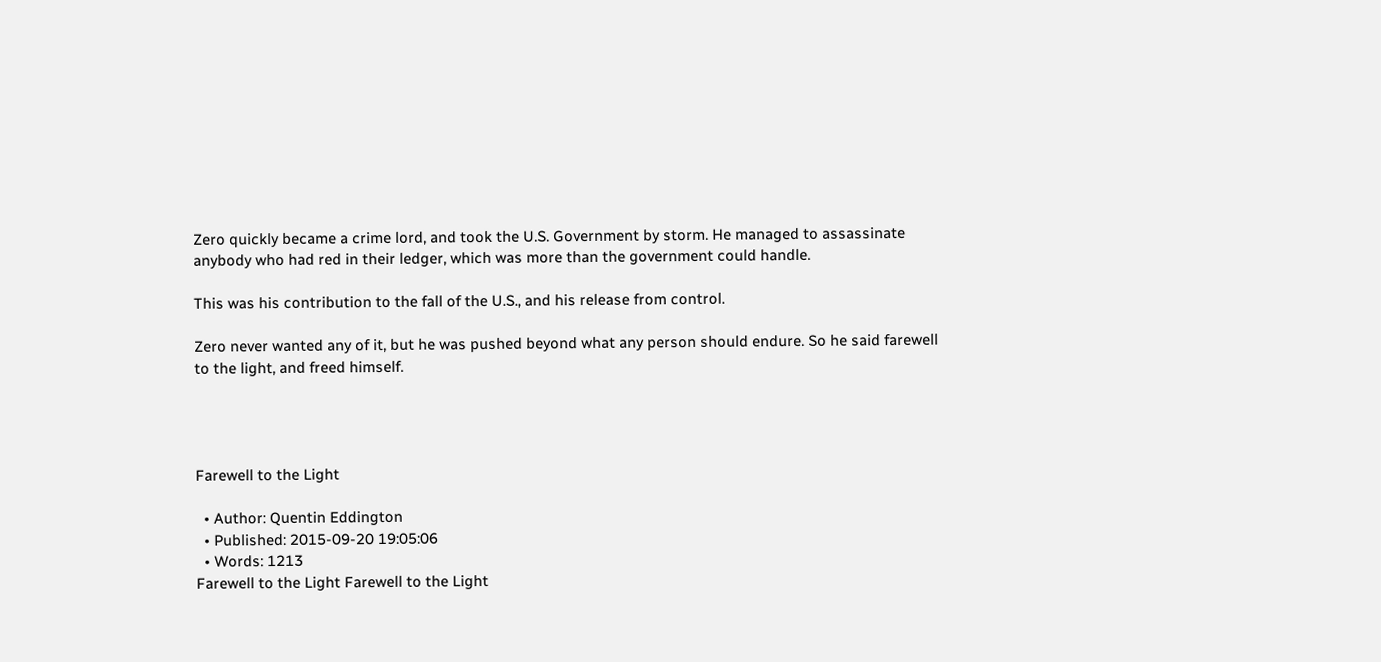Zero quickly became a crime lord, and took the U.S. Government by storm. He managed to assassinate anybody who had red in their ledger, which was more than the government could handle.

This was his contribution to the fall of the U.S., and his release from control.

Zero never wanted any of it, but he was pushed beyond what any person should endure. So he said farewell to the light, and freed himself.




Farewell to the Light

  • Author: Quentin Eddington
  • Published: 2015-09-20 19:05:06
  • Words: 1213
Farewell to the Light Farewell to the Light